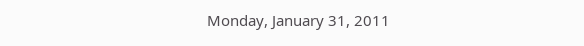Monday, January 31, 2011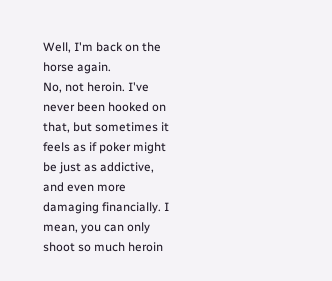Well, I'm back on the horse again.
No, not heroin. I've never been hooked on that, but sometimes it feels as if poker might be just as addictive, and even more damaging financially. I mean, you can only shoot so much heroin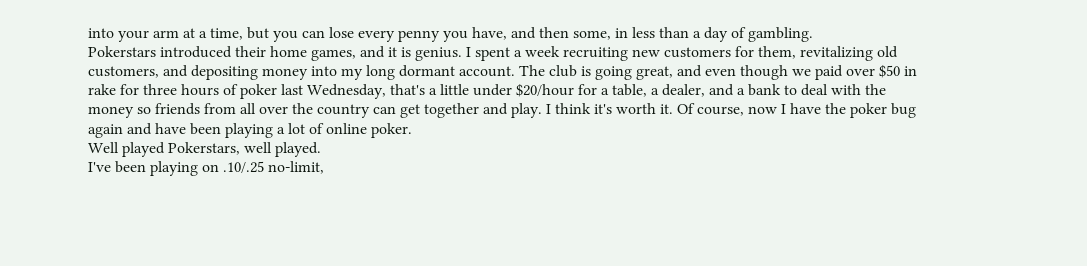into your arm at a time, but you can lose every penny you have, and then some, in less than a day of gambling.
Pokerstars introduced their home games, and it is genius. I spent a week recruiting new customers for them, revitalizing old customers, and depositing money into my long dormant account. The club is going great, and even though we paid over $50 in rake for three hours of poker last Wednesday, that's a little under $20/hour for a table, a dealer, and a bank to deal with the money so friends from all over the country can get together and play. I think it's worth it. Of course, now I have the poker bug again and have been playing a lot of online poker.
Well played Pokerstars, well played.
I've been playing on .10/.25 no-limit,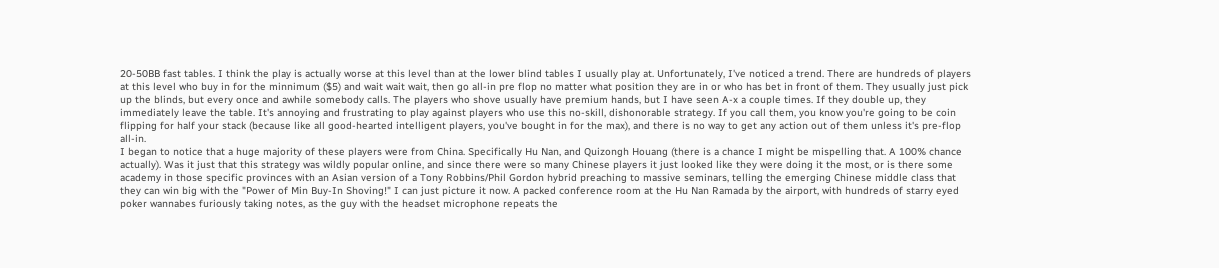20-50BB fast tables. I think the play is actually worse at this level than at the lower blind tables I usually play at. Unfortunately, I've noticed a trend. There are hundreds of players at this level who buy in for the minnimum ($5) and wait wait wait, then go all-in pre flop no matter what position they are in or who has bet in front of them. They usually just pick up the blinds, but every once and awhile somebody calls. The players who shove usually have premium hands, but I have seen A-x a couple times. If they double up, they immediately leave the table. It's annoying and frustrating to play against players who use this no-skill, dishonorable strategy. If you call them, you know you're going to be coin flipping for half your stack (because like all good-hearted intelligent players, you've bought in for the max), and there is no way to get any action out of them unless it's pre-flop all-in.
I began to notice that a huge majority of these players were from China. Specifically Hu Nan, and Quizongh Houang (there is a chance I might be mispelling that. A 100% chance actually). Was it just that this strategy was wildly popular online, and since there were so many Chinese players it just looked like they were doing it the most, or is there some academy in those specific provinces with an Asian version of a Tony Robbins/Phil Gordon hybrid preaching to massive seminars, telling the emerging Chinese middle class that they can win big with the "Power of Min Buy-In Shoving!" I can just picture it now. A packed conference room at the Hu Nan Ramada by the airport, with hundreds of starry eyed poker wannabes furiously taking notes, as the guy with the headset microphone repeats the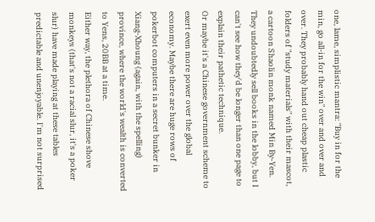one, lame, simplistic mantra: "Buy in for the min, go all-in for the win" over and over and over. They probably hand out cheap plastic folders of "study materials" with their mascot, a cartoon Shaolin monk named Min By-Yen. They undoubtedly sell books in the lobby, but I can't see how they'd be longer than one page to explain their pathetic technique.
Or maybe it's a Chinese government scheme to exert even more power over the global economy. Maybe there are huge rows of pokerbot computers in a secret bunker in Xiang-Xhoung (again, with the spelling) province, where the world's wealth is converted to Yens, 20BB at a time.
Either way, the plethora of Chinese shove monkeys (that's not a racial slur, it's a poker slur) have made playing at these tables predictable and unenjoyable. I'm not surprised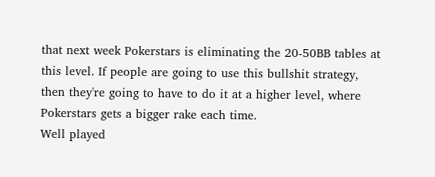that next week Pokerstars is eliminating the 20-50BB tables at this level. If people are going to use this bullshit strategy, then they're going to have to do it at a higher level, where Pokerstars gets a bigger rake each time.
Well played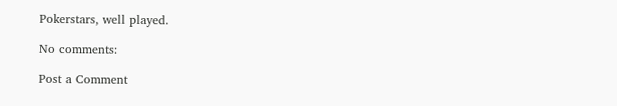Pokerstars, well played.

No comments:

Post a Comment